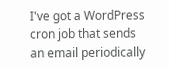I've got a WordPress cron job that sends an email periodically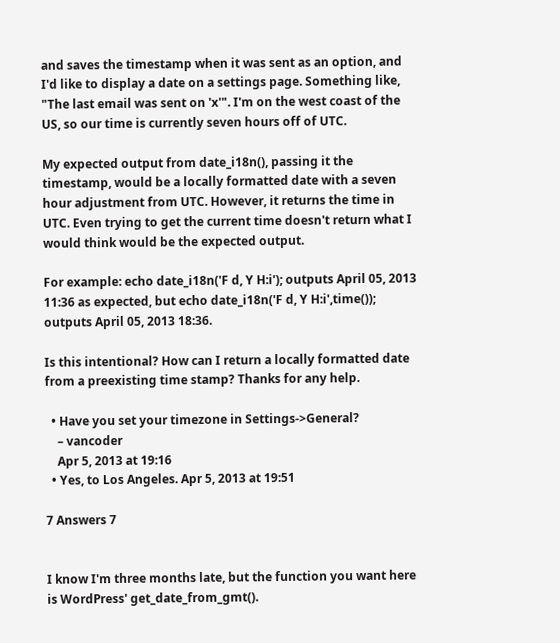and saves the timestamp when it was sent as an option, and I'd like to display a date on a settings page. Something like, "The last email was sent on 'x'". I'm on the west coast of the US, so our time is currently seven hours off of UTC.

My expected output from date_i18n(), passing it the timestamp, would be a locally formatted date with a seven hour adjustment from UTC. However, it returns the time in UTC. Even trying to get the current time doesn't return what I would think would be the expected output.

For example: echo date_i18n('F d, Y H:i'); outputs April 05, 2013 11:36 as expected, but echo date_i18n('F d, Y H:i',time()); outputs April 05, 2013 18:36.

Is this intentional? How can I return a locally formatted date from a preexisting time stamp? Thanks for any help.

  • Have you set your timezone in Settings->General?
    – vancoder
    Apr 5, 2013 at 19:16
  • Yes, to Los Angeles. Apr 5, 2013 at 19:51

7 Answers 7


I know I'm three months late, but the function you want here is WordPress' get_date_from_gmt().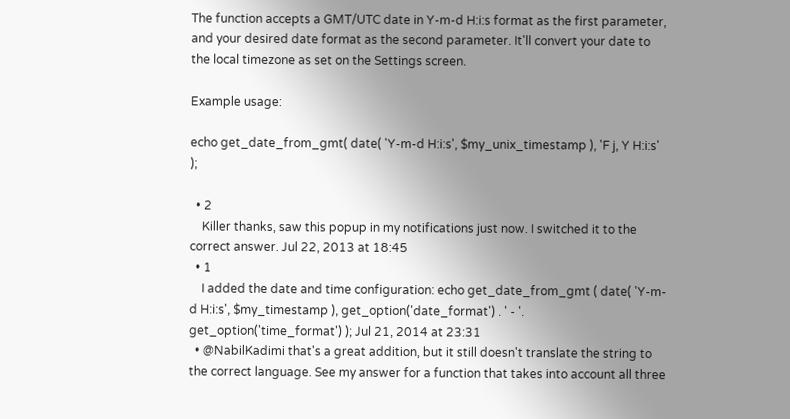The function accepts a GMT/UTC date in Y-m-d H:i:s format as the first parameter, and your desired date format as the second parameter. It'll convert your date to the local timezone as set on the Settings screen.

Example usage:

echo get_date_from_gmt( date( 'Y-m-d H:i:s', $my_unix_timestamp ), 'F j, Y H:i:s' );

  • 2
    Killer thanks, saw this popup in my notifications just now. I switched it to the correct answer. Jul 22, 2013 at 18:45
  • 1
    I added the date and time configuration: echo get_date_from_gmt ( date( 'Y-m-d H:i:s', $my_timestamp ), get_option('date_format') . ' - '. get_option('time_format') ); Jul 21, 2014 at 23:31
  • @NabilKadimi that's a great addition, but it still doesn't translate the string to the correct language. See my answer for a function that takes into account all three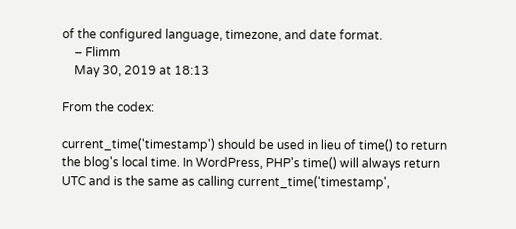of the configured language, timezone, and date format.
    – Flimm
    May 30, 2019 at 18:13

From the codex:

current_time('timestamp') should be used in lieu of time() to return the blog's local time. In WordPress, PHP's time() will always return UTC and is the same as calling current_time('timestamp',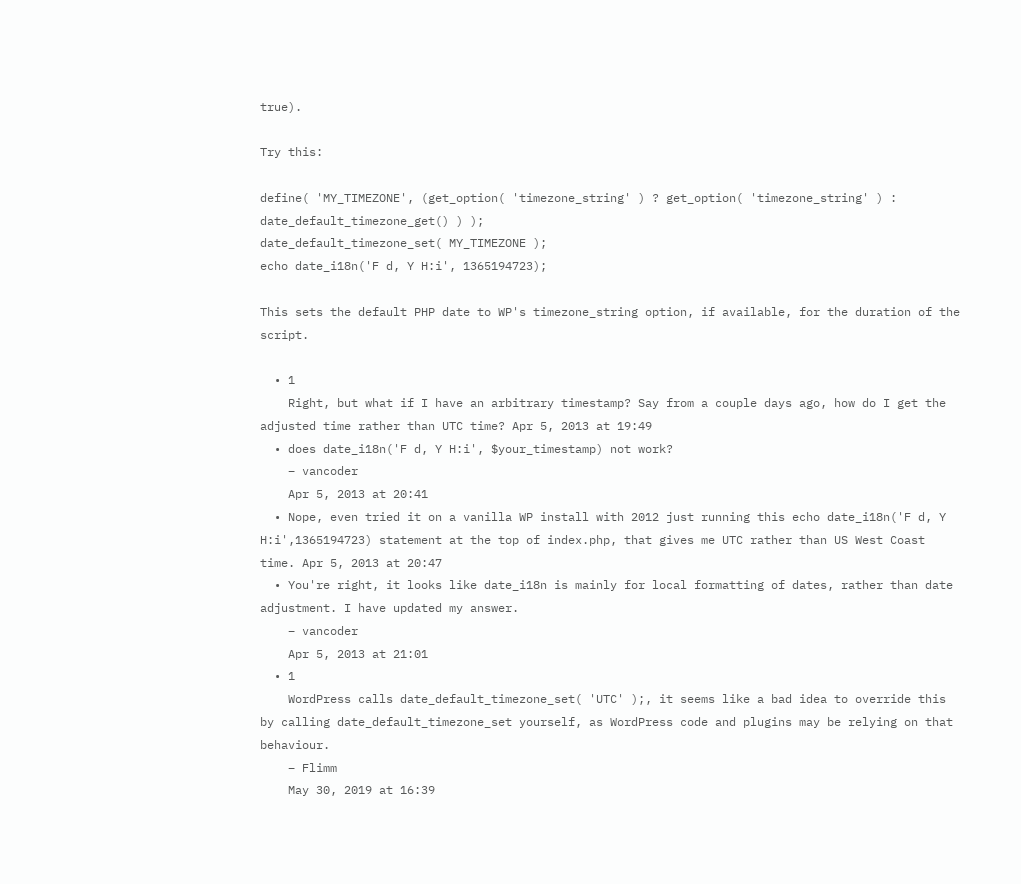true).

Try this:

define( 'MY_TIMEZONE', (get_option( 'timezone_string' ) ? get_option( 'timezone_string' ) : date_default_timezone_get() ) );
date_default_timezone_set( MY_TIMEZONE );
echo date_i18n('F d, Y H:i', 1365194723);

This sets the default PHP date to WP's timezone_string option, if available, for the duration of the script.

  • 1
    Right, but what if I have an arbitrary timestamp? Say from a couple days ago, how do I get the adjusted time rather than UTC time? Apr 5, 2013 at 19:49
  • does date_i18n('F d, Y H:i', $your_timestamp) not work?
    – vancoder
    Apr 5, 2013 at 20:41
  • Nope, even tried it on a vanilla WP install with 2012 just running this echo date_i18n('F d, Y H:i',1365194723) statement at the top of index.php, that gives me UTC rather than US West Coast time. Apr 5, 2013 at 20:47
  • You're right, it looks like date_i18n is mainly for local formatting of dates, rather than date adjustment. I have updated my answer.
    – vancoder
    Apr 5, 2013 at 21:01
  • 1
    WordPress calls date_default_timezone_set( 'UTC' );, it seems like a bad idea to override this by calling date_default_timezone_set yourself, as WordPress code and plugins may be relying on that behaviour.
    – Flimm
    May 30, 2019 at 16:39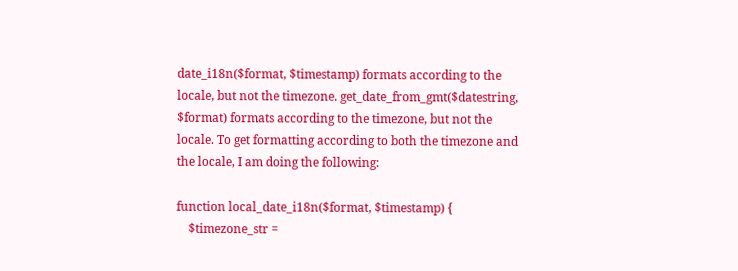date_i18n($format, $timestamp) formats according to the locale, but not the timezone. get_date_from_gmt($datestring, $format) formats according to the timezone, but not the locale. To get formatting according to both the timezone and the locale, I am doing the following:

function local_date_i18n($format, $timestamp) {
    $timezone_str =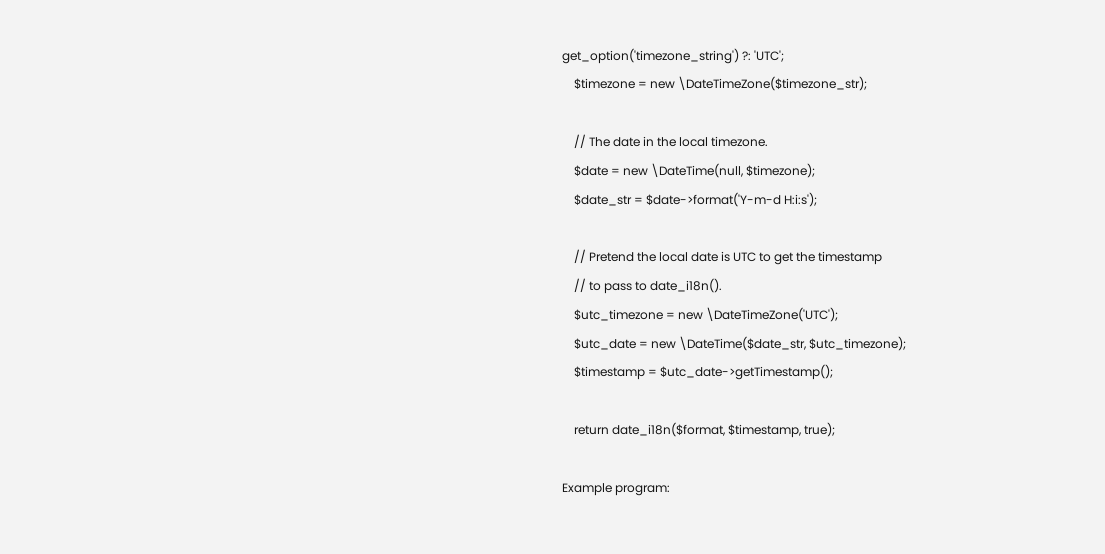get_option('timezone_string') ?: 'UTC';
    $timezone = new \DateTimeZone($timezone_str);

    // The date in the local timezone.
    $date = new \DateTime(null, $timezone);
    $date_str = $date->format('Y-m-d H:i:s');

    // Pretend the local date is UTC to get the timestamp
    // to pass to date_i18n().
    $utc_timezone = new \DateTimeZone('UTC');
    $utc_date = new \DateTime($date_str, $utc_timezone);
    $timestamp = $utc_date->getTimestamp();

    return date_i18n($format, $timestamp, true);

Example program: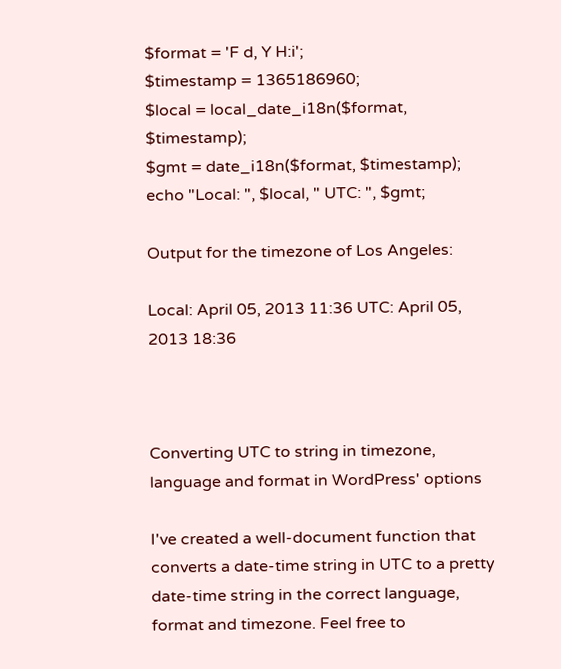$format = 'F d, Y H:i';
$timestamp = 1365186960;
$local = local_date_i18n($format, $timestamp);
$gmt = date_i18n($format, $timestamp);
echo "Local: ", $local, " UTC: ", $gmt;

Output for the timezone of Los Angeles:

Local: April 05, 2013 11:36 UTC: April 05, 2013 18:36



Converting UTC to string in timezone, language and format in WordPress' options

I've created a well-document function that converts a date-time string in UTC to a pretty date-time string in the correct language, format and timezone. Feel free to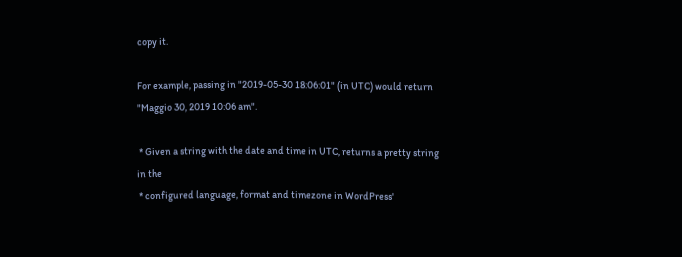copy it.

For example, passing in "2019-05-30 18:06:01" (in UTC) would return "Maggio 30, 2019 10:06 am".

 * Given a string with the date and time in UTC, returns a pretty string in the
 * configured language, format and timezone in WordPress'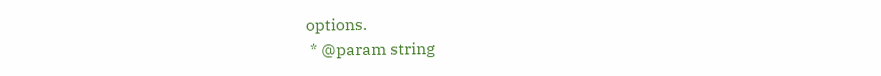options.
 * @param string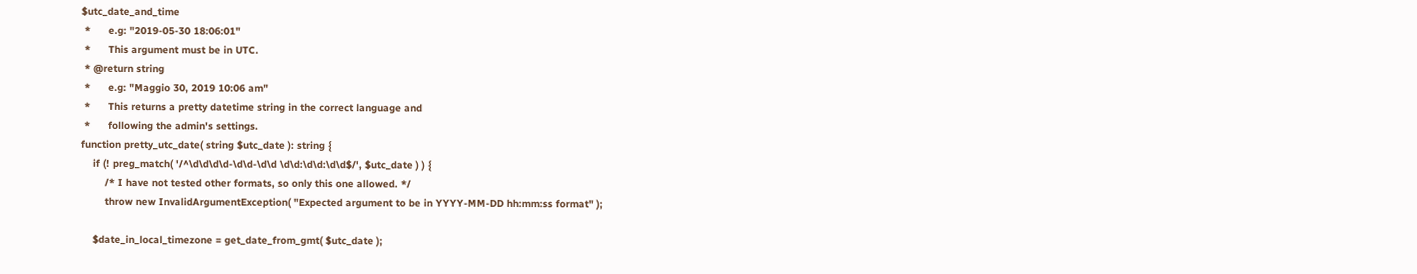$utc_date_and_time
 *      e.g: "2019-05-30 18:06:01"
 *      This argument must be in UTC.
 * @return string
 *      e.g: "Maggio 30, 2019 10:06 am"
 *      This returns a pretty datetime string in the correct language and
 *      following the admin's settings.
function pretty_utc_date( string $utc_date ): string {
    if (! preg_match( '/^\d\d\d\d-\d\d-\d\d \d\d:\d\d:\d\d$/', $utc_date ) ) {
        /* I have not tested other formats, so only this one allowed. */
        throw new InvalidArgumentException( "Expected argument to be in YYYY-MM-DD hh:mm:ss format" );

    $date_in_local_timezone = get_date_from_gmt( $utc_date );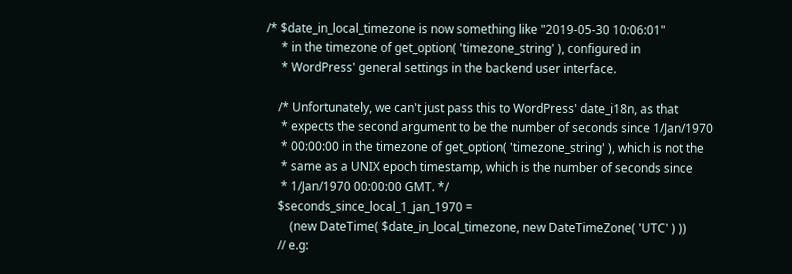/* $date_in_local_timezone is now something like "2019-05-30 10:06:01"
     * in the timezone of get_option( 'timezone_string' ), configured in
     * WordPress' general settings in the backend user interface.

    /* Unfortunately, we can't just pass this to WordPress' date_i18n, as that
     * expects the second argument to be the number of seconds since 1/Jan/1970
     * 00:00:00 in the timezone of get_option( 'timezone_string' ), which is not the
     * same as a UNIX epoch timestamp, which is the number of seconds since
     * 1/Jan/1970 00:00:00 GMT. */
    $seconds_since_local_1_jan_1970 =
        (new DateTime( $date_in_local_timezone, new DateTimeZone( 'UTC' ) ))
    // e.g: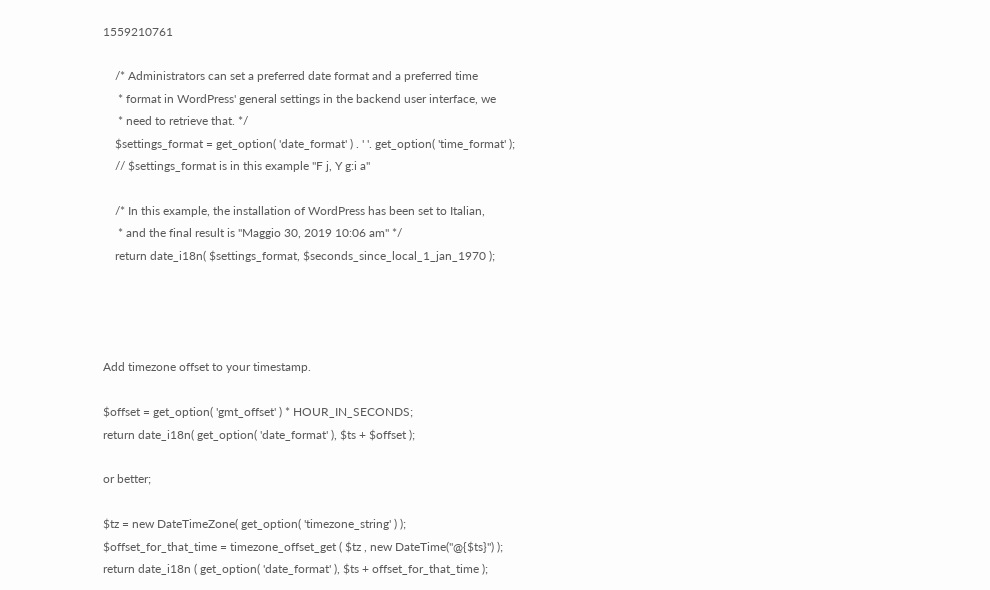1559210761

    /* Administrators can set a preferred date format and a preferred time
     * format in WordPress' general settings in the backend user interface, we
     * need to retrieve that. */
    $settings_format = get_option( 'date_format' ) . ' '. get_option( 'time_format' );
    // $settings_format is in this example "F j, Y g:i a"

    /* In this example, the installation of WordPress has been set to Italian,
     * and the final result is "Maggio 30, 2019 10:06 am" */
    return date_i18n( $settings_format, $seconds_since_local_1_jan_1970 );




Add timezone offset to your timestamp.

$offset = get_option( 'gmt_offset' ) * HOUR_IN_SECONDS;
return date_i18n( get_option( 'date_format' ), $ts + $offset );

or better;

$tz = new DateTimeZone( get_option( 'timezone_string' ) );
$offset_for_that_time = timezone_offset_get ( $tz , new DateTime("@{$ts}") );
return date_i18n ( get_option( 'date_format' ), $ts + offset_for_that_time );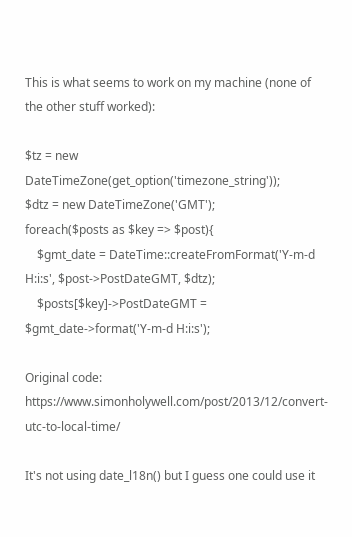This is what seems to work on my machine (none of the other stuff worked):

$tz = new DateTimeZone(get_option('timezone_string'));
$dtz = new DateTimeZone('GMT');
foreach($posts as $key => $post){
    $gmt_date = DateTime::createFromFormat('Y-m-d H:i:s', $post->PostDateGMT, $dtz);
    $posts[$key]->PostDateGMT = $gmt_date->format('Y-m-d H:i:s');

Original code: https://www.simonholywell.com/post/2013/12/convert-utc-to-local-time/

It's not using date_l18n() but I guess one could use it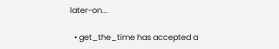later-on...

  • get_the_time has accepted a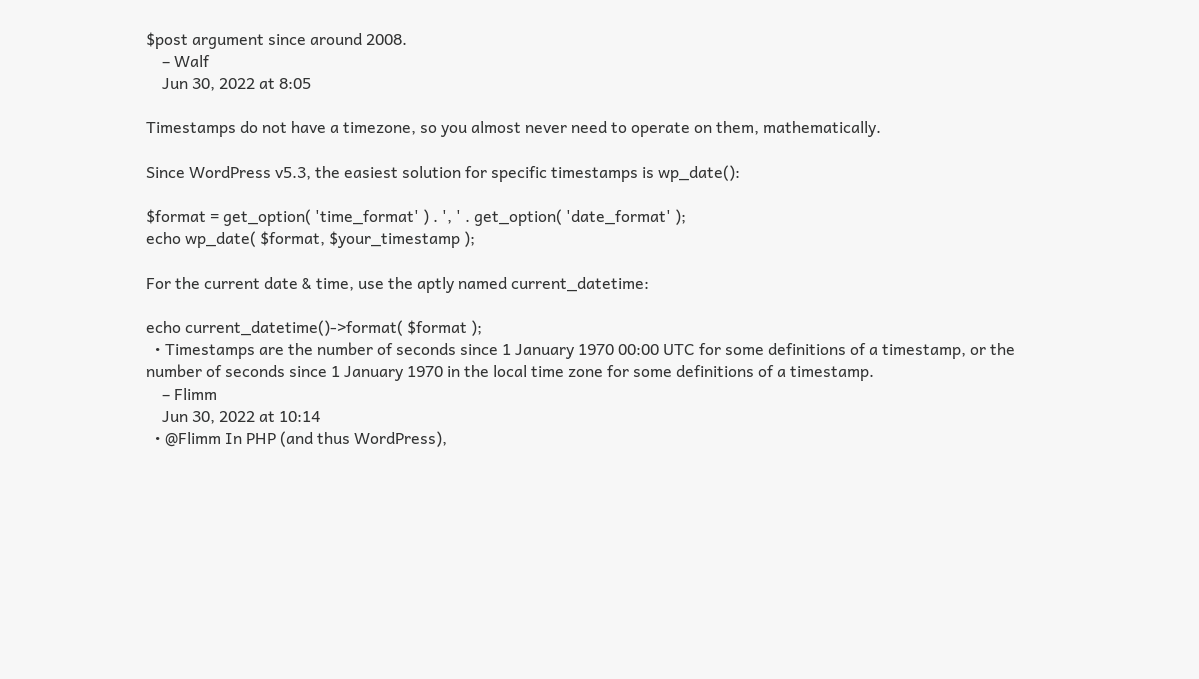$post argument since around 2008.
    – Walf
    Jun 30, 2022 at 8:05

Timestamps do not have a timezone, so you almost never need to operate on them, mathematically.

Since WordPress v5.3, the easiest solution for specific timestamps is wp_date():

$format = get_option( 'time_format' ) . ', ' . get_option( 'date_format' );
echo wp_date( $format, $your_timestamp );

For the current date & time, use the aptly named current_datetime:

echo current_datetime()->format( $format );
  • Timestamps are the number of seconds since 1 January 1970 00:00 UTC for some definitions of a timestamp, or the number of seconds since 1 January 1970 in the local time zone for some definitions of a timestamp.
    – Flimm
    Jun 30, 2022 at 10:14
  • @Flimm In PHP (and thus WordPress),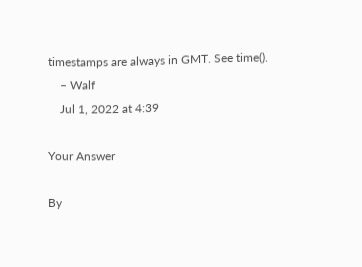timestamps are always in GMT. See time().
    – Walf
    Jul 1, 2022 at 4:39

Your Answer

By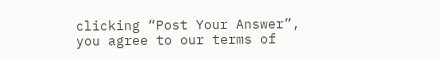clicking “Post Your Answer”, you agree to our terms of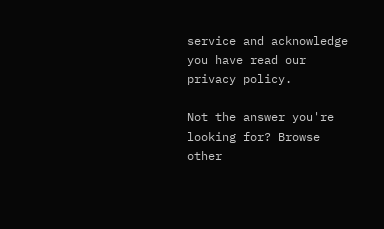service and acknowledge you have read our privacy policy.

Not the answer you're looking for? Browse other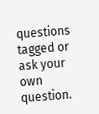questions tagged or ask your own question.